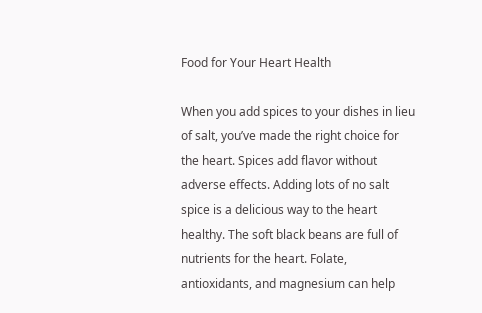Food for Your Heart Health

When you add spices to your dishes in lieu of salt, you’ve made the right choice for the heart. Spices add flavor without adverse effects. Adding lots of no salt spice is a delicious way to the heart healthy. The soft black beans are full of nutrients for the heart. Folate, antioxidants, and magnesium can help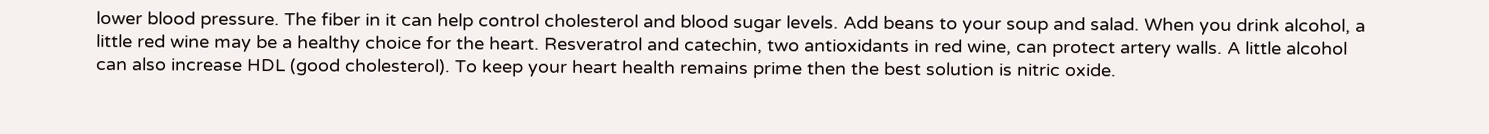lower blood pressure. The fiber in it can help control cholesterol and blood sugar levels. Add beans to your soup and salad. When you drink alcohol, a little red wine may be a healthy choice for the heart. Resveratrol and catechin, two antioxidants in red wine, can protect artery walls. A little alcohol can also increase HDL (good cholesterol). To keep your heart health remains prime then the best solution is nitric oxide.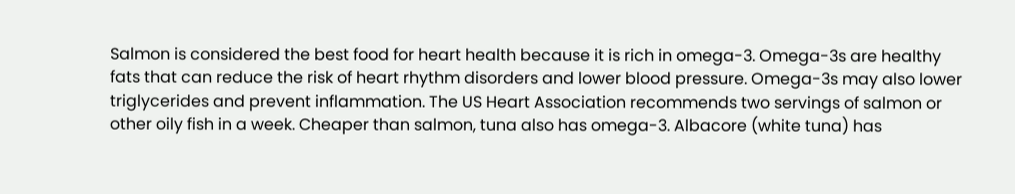Salmon is considered the best food for heart health because it is rich in omega-3. Omega-3s are healthy fats that can reduce the risk of heart rhythm disorders and lower blood pressure. Omega-3s may also lower triglycerides and prevent inflammation. The US Heart Association recommends two servings of salmon or other oily fish in a week. Cheaper than salmon, tuna also has omega-3. Albacore (white tuna) has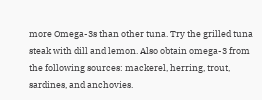more Omega-3s than other tuna. Try the grilled tuna steak with dill and lemon. Also obtain omega-3 from the following sources: mackerel, herring, trout, sardines, and anchovies.